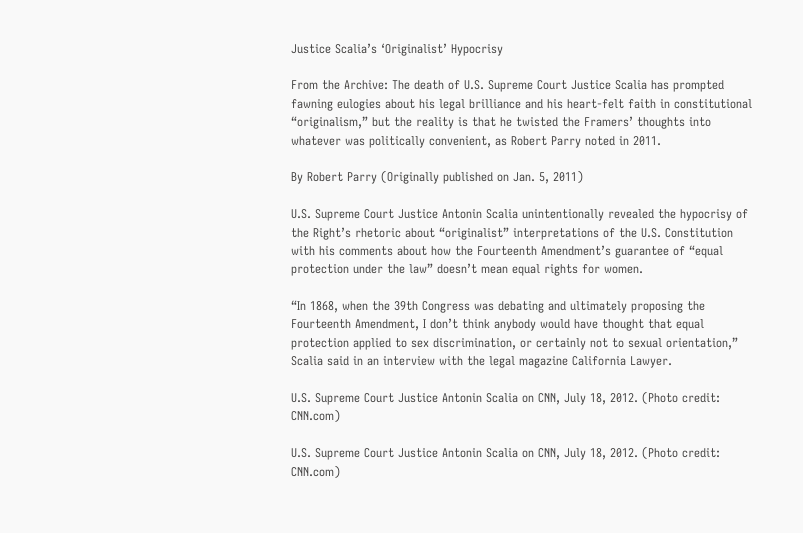Justice Scalia’s ‘Originalist’ Hypocrisy

From the Archive: The death of U.S. Supreme Court Justice Scalia has prompted fawning eulogies about his legal brilliance and his heart-felt faith in constitutional “originalism,” but the reality is that he twisted the Framers’ thoughts into whatever was politically convenient, as Robert Parry noted in 2011.

By Robert Parry (Originally published on Jan. 5, 2011)

U.S. Supreme Court Justice Antonin Scalia unintentionally revealed the hypocrisy of the Right’s rhetoric about “originalist” interpretations of the U.S. Constitution with his comments about how the Fourteenth Amendment’s guarantee of “equal protection under the law” doesn’t mean equal rights for women.

“In 1868, when the 39th Congress was debating and ultimately proposing the Fourteenth Amendment, I don’t think anybody would have thought that equal protection applied to sex discrimination, or certainly not to sexual orientation,” Scalia said in an interview with the legal magazine California Lawyer.

U.S. Supreme Court Justice Antonin Scalia on CNN, July 18, 2012. (Photo credit: CNN.com)

U.S. Supreme Court Justice Antonin Scalia on CNN, July 18, 2012. (Photo credit: CNN.com)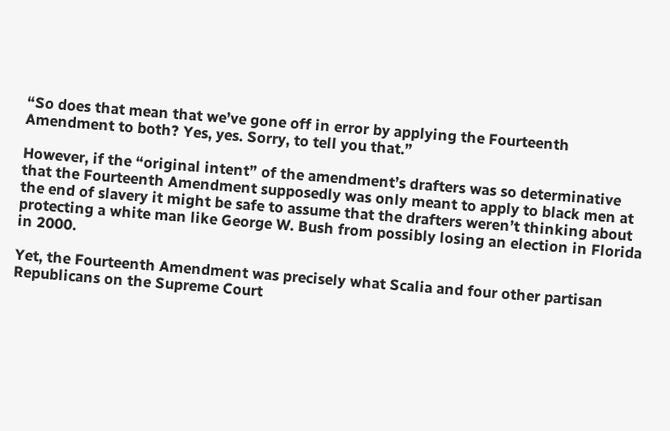“So does that mean that we’ve gone off in error by applying the Fourteenth Amendment to both? Yes, yes. Sorry, to tell you that.”

However, if the “original intent” of the amendment’s drafters was so determinative that the Fourteenth Amendment supposedly was only meant to apply to black men at the end of slavery it might be safe to assume that the drafters weren’t thinking about protecting a white man like George W. Bush from possibly losing an election in Florida in 2000.

Yet, the Fourteenth Amendment was precisely what Scalia and four other partisan Republicans on the Supreme Court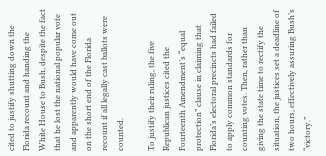cited to justify shutting down the Florida recount and handing the White House to Bush, despite the fact that he lost the national popular vote and apparently would have come out on the short end of the Florida recount if all legally cast ballots were counted.

To justify their ruling, the five Republican justices cited the Fourteenth Amendment’s “equal protection” clause in claiming that Florida’s electoral precincts had failed to apply common standards for counting votes. Then, rather than giving the state time to rectify the situation, the justices set a deadline of two hours, effectively assuring Bush’s “victory.”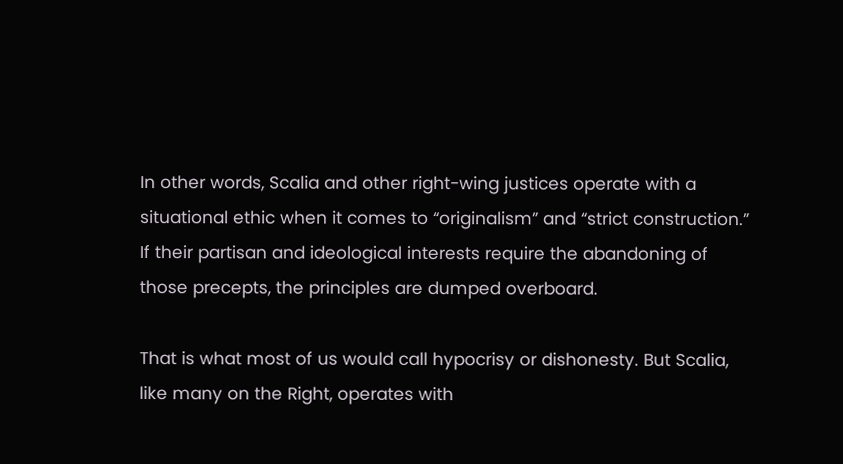In other words, Scalia and other right-wing justices operate with a situational ethic when it comes to “originalism” and “strict construction.” If their partisan and ideological interests require the abandoning of those precepts, the principles are dumped overboard.

That is what most of us would call hypocrisy or dishonesty. But Scalia, like many on the Right, operates with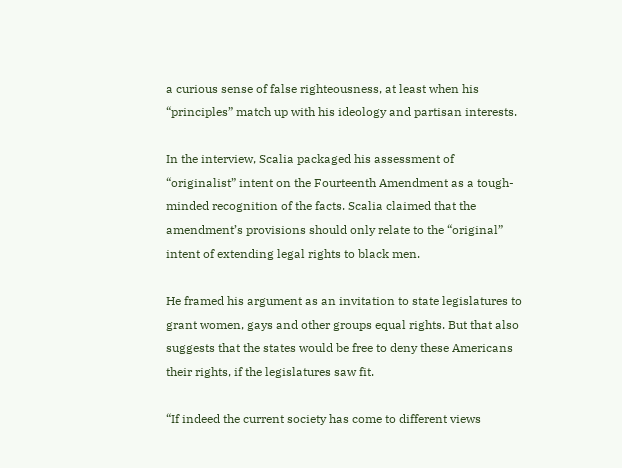a curious sense of false righteousness, at least when his “principles” match up with his ideology and partisan interests.

In the interview, Scalia packaged his assessment of “originalist” intent on the Fourteenth Amendment as a tough-minded recognition of the facts. Scalia claimed that the amendment’s provisions should only relate to the “original” intent of extending legal rights to black men.

He framed his argument as an invitation to state legislatures to grant women, gays and other groups equal rights. But that also suggests that the states would be free to deny these Americans their rights, if the legislatures saw fit.

“If indeed the current society has come to different views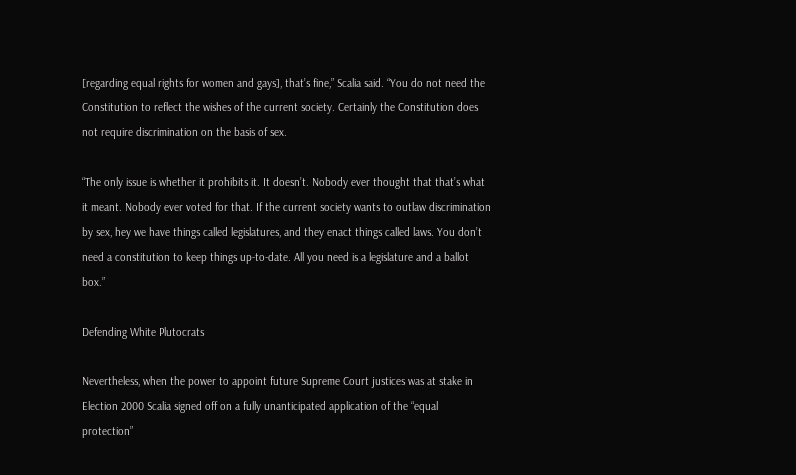[regarding equal rights for women and gays], that’s fine,” Scalia said. “You do not need the Constitution to reflect the wishes of the current society. Certainly the Constitution does not require discrimination on the basis of sex.

“The only issue is whether it prohibits it. It doesn’t. Nobody ever thought that that’s what it meant. Nobody ever voted for that. If the current society wants to outlaw discrimination by sex, hey we have things called legislatures, and they enact things called laws. You don’t need a constitution to keep things up-to-date. All you need is a legislature and a ballot box.”

Defending White Plutocrats

Nevertheless, when the power to appoint future Supreme Court justices was at stake in Election 2000 Scalia signed off on a fully unanticipated application of the “equal protection”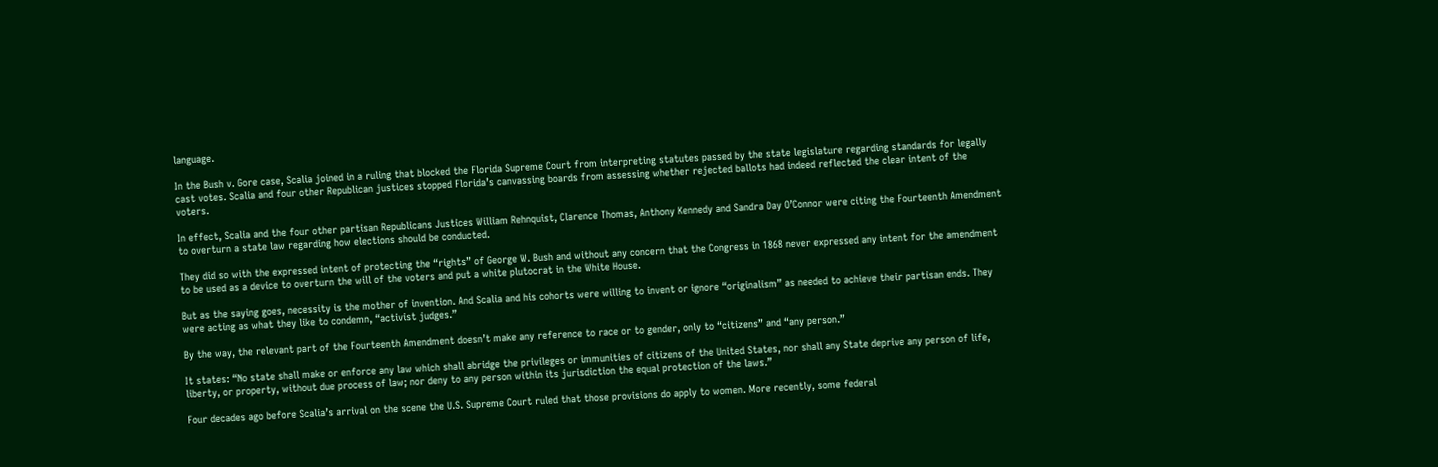language.

In the Bush v. Gore case, Scalia joined in a ruling that blocked the Florida Supreme Court from interpreting statutes passed by the state legislature regarding standards for legally cast votes. Scalia and four other Republican justices stopped Florida’s canvassing boards from assessing whether rejected ballots had indeed reflected the clear intent of the voters.

In effect, Scalia and the four other partisan Republicans Justices William Rehnquist, Clarence Thomas, Anthony Kennedy and Sandra Day O’Connor were citing the Fourteenth Amendment to overturn a state law regarding how elections should be conducted.

They did so with the expressed intent of protecting the “rights” of George W. Bush and without any concern that the Congress in 1868 never expressed any intent for the amendment to be used as a device to overturn the will of the voters and put a white plutocrat in the White House.

But as the saying goes, necessity is the mother of invention. And Scalia and his cohorts were willing to invent or ignore “originalism” as needed to achieve their partisan ends. They were acting as what they like to condemn, “activist judges.”

By the way, the relevant part of the Fourteenth Amendment doesn’t make any reference to race or to gender, only to “citizens” and “any person.”

It states: “No state shall make or enforce any law which shall abridge the privileges or immunities of citizens of the United States, nor shall any State deprive any person of life, liberty, or property, without due process of law; nor deny to any person within its jurisdiction the equal protection of the laws.”

Four decades ago before Scalia’s arrival on the scene the U.S. Supreme Court ruled that those provisions do apply to women. More recently, some federal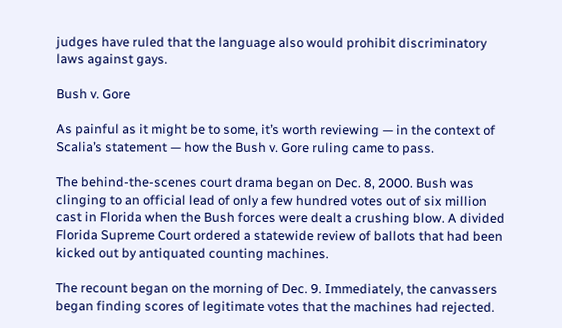judges have ruled that the language also would prohibit discriminatory laws against gays.

Bush v. Gore

As painful as it might be to some, it’s worth reviewing — in the context of Scalia’s statement — how the Bush v. Gore ruling came to pass.

The behind-the-scenes court drama began on Dec. 8, 2000. Bush was clinging to an official lead of only a few hundred votes out of six million cast in Florida when the Bush forces were dealt a crushing blow. A divided Florida Supreme Court ordered a statewide review of ballots that had been kicked out by antiquated counting machines.

The recount began on the morning of Dec. 9. Immediately, the canvassers began finding scores of legitimate votes that the machines had rejected.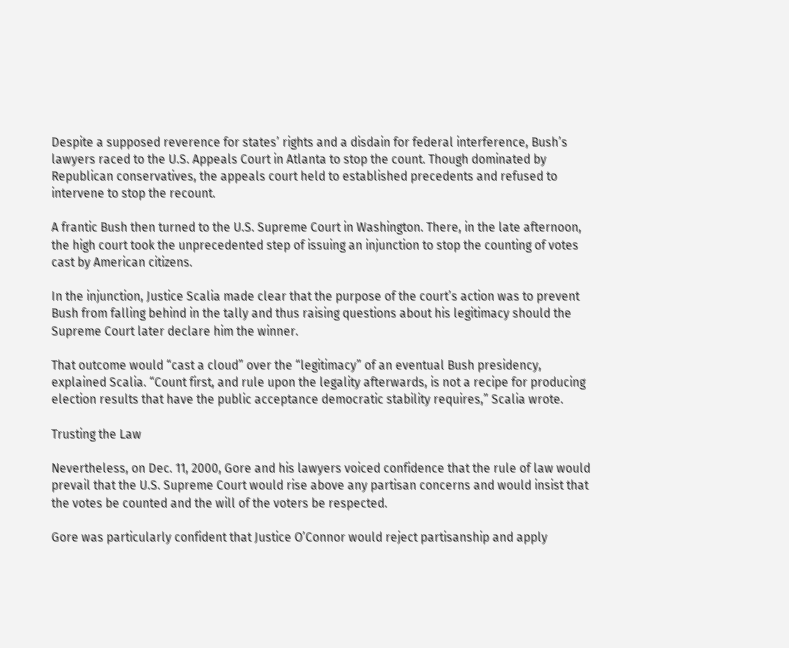Despite a supposed reverence for states’ rights and a disdain for federal interference, Bush’s lawyers raced to the U.S. Appeals Court in Atlanta to stop the count. Though dominated by Republican conservatives, the appeals court held to established precedents and refused to intervene to stop the recount.

A frantic Bush then turned to the U.S. Supreme Court in Washington. There, in the late afternoon, the high court took the unprecedented step of issuing an injunction to stop the counting of votes cast by American citizens.

In the injunction, Justice Scalia made clear that the purpose of the court’s action was to prevent Bush from falling behind in the tally and thus raising questions about his legitimacy should the Supreme Court later declare him the winner.

That outcome would “cast a cloud” over the “legitimacy” of an eventual Bush presidency, explained Scalia. “Count first, and rule upon the legality afterwards, is not a recipe for producing election results that have the public acceptance democratic stability requires,” Scalia wrote.

Trusting the Law

Nevertheless, on Dec. 11, 2000, Gore and his lawyers voiced confidence that the rule of law would prevail that the U.S. Supreme Court would rise above any partisan concerns and would insist that the votes be counted and the will of the voters be respected.

Gore was particularly confident that Justice O’Connor would reject partisanship and apply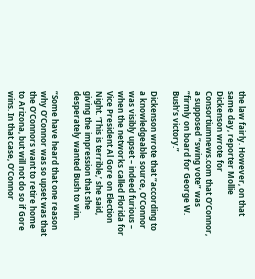the law fairly. However, on that same day, reporter Mollie Dickenson wrote for Consortiumnews.com that O’Connor, a supposed “swing vote” was “firmly on board for George W. Bush’s victory.”

Dickenson wrote that “according to a knowledgeable source, O’Connor was visibly upset – indeed furious – when the networks called Florida for Vice President Al Gore on Election Night. ‘This is terrible,’ she said, giving the impression that she desperately wanted Bush to win.

“Some have heard that one reason why O’Connor was so upset was that the O’Connors want to retire home to Arizona, but will not do so if Gore wins. In that case, O’Connor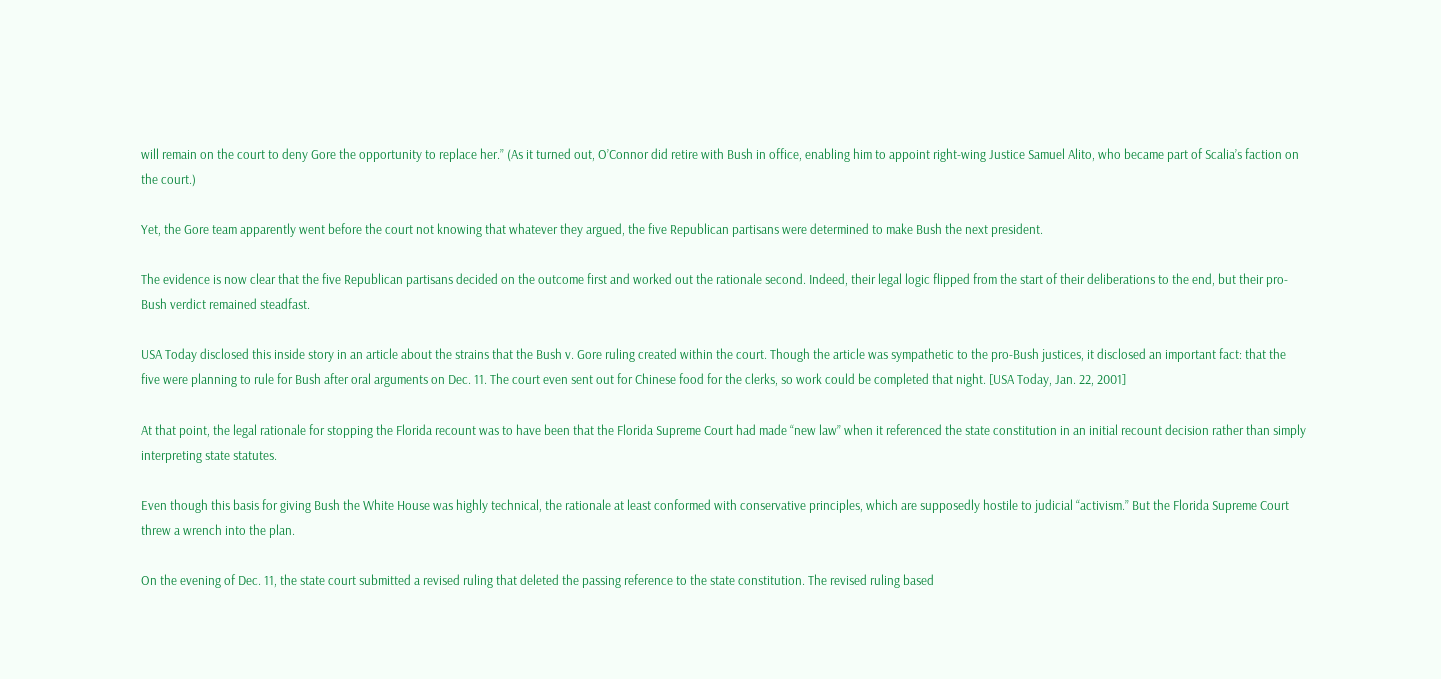will remain on the court to deny Gore the opportunity to replace her.” (As it turned out, O’Connor did retire with Bush in office, enabling him to appoint right-wing Justice Samuel Alito, who became part of Scalia’s faction on the court.)

Yet, the Gore team apparently went before the court not knowing that whatever they argued, the five Republican partisans were determined to make Bush the next president.

The evidence is now clear that the five Republican partisans decided on the outcome first and worked out the rationale second. Indeed, their legal logic flipped from the start of their deliberations to the end, but their pro-Bush verdict remained steadfast.

USA Today disclosed this inside story in an article about the strains that the Bush v. Gore ruling created within the court. Though the article was sympathetic to the pro-Bush justices, it disclosed an important fact: that the five were planning to rule for Bush after oral arguments on Dec. 11. The court even sent out for Chinese food for the clerks, so work could be completed that night. [USA Today, Jan. 22, 2001]

At that point, the legal rationale for stopping the Florida recount was to have been that the Florida Supreme Court had made “new law” when it referenced the state constitution in an initial recount decision rather than simply interpreting state statutes.

Even though this basis for giving Bush the White House was highly technical, the rationale at least conformed with conservative principles, which are supposedly hostile to judicial “activism.” But the Florida Supreme Court threw a wrench into the plan.

On the evening of Dec. 11, the state court submitted a revised ruling that deleted the passing reference to the state constitution. The revised ruling based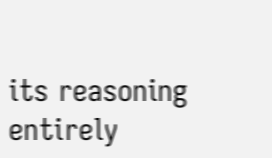its reasoning entirely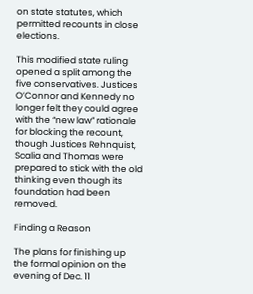on state statutes, which permitted recounts in close elections.

This modified state ruling opened a split among the five conservatives. Justices O’Connor and Kennedy no longer felt they could agree with the “new law” rationale for blocking the recount, though Justices Rehnquist, Scalia and Thomas were prepared to stick with the old thinking even though its foundation had been removed.

Finding a Reason

The plans for finishing up the formal opinion on the evening of Dec. 11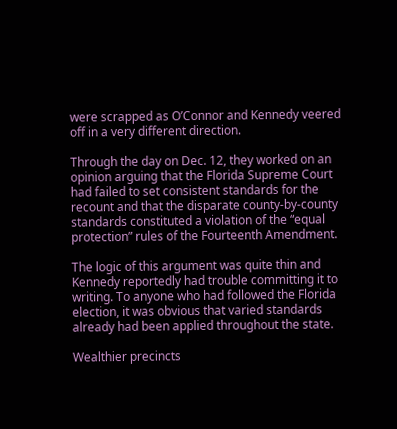were scrapped as O’Connor and Kennedy veered off in a very different direction.

Through the day on Dec. 12, they worked on an opinion arguing that the Florida Supreme Court had failed to set consistent standards for the recount and that the disparate county-by-county standards constituted a violation of the “equal protection” rules of the Fourteenth Amendment.

The logic of this argument was quite thin and Kennedy reportedly had trouble committing it to writing. To anyone who had followed the Florida election, it was obvious that varied standards already had been applied throughout the state.

Wealthier precincts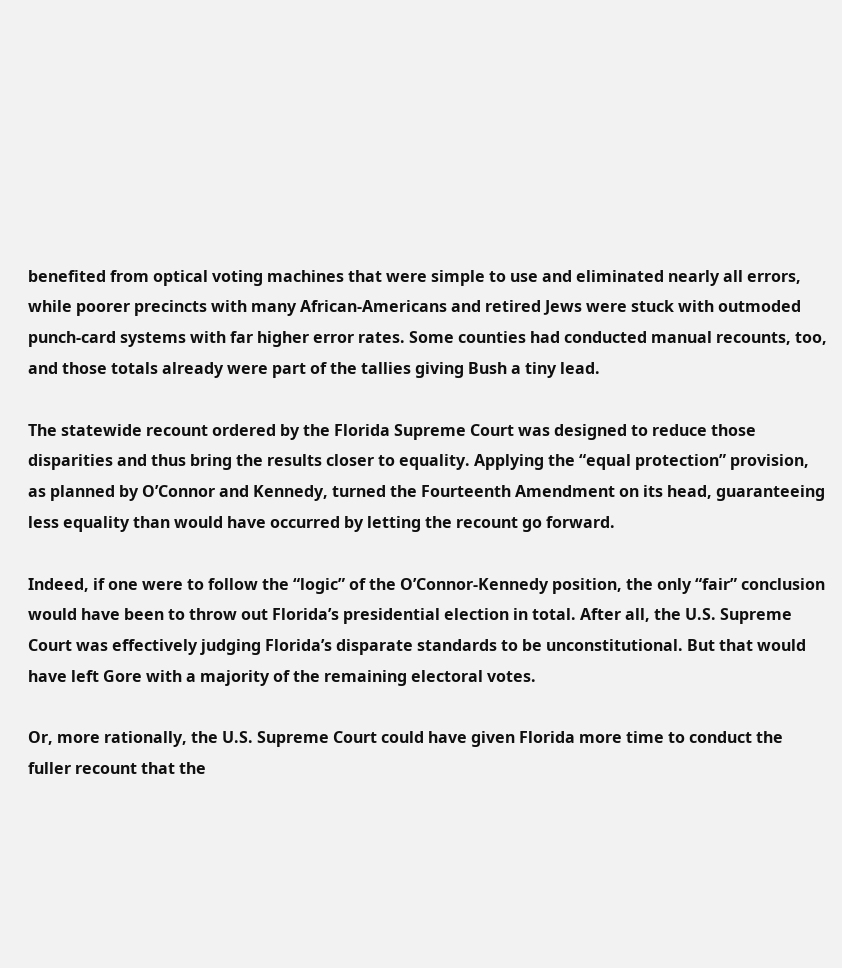benefited from optical voting machines that were simple to use and eliminated nearly all errors, while poorer precincts with many African-Americans and retired Jews were stuck with outmoded punch-card systems with far higher error rates. Some counties had conducted manual recounts, too, and those totals already were part of the tallies giving Bush a tiny lead.

The statewide recount ordered by the Florida Supreme Court was designed to reduce those disparities and thus bring the results closer to equality. Applying the “equal protection” provision, as planned by O’Connor and Kennedy, turned the Fourteenth Amendment on its head, guaranteeing less equality than would have occurred by letting the recount go forward.

Indeed, if one were to follow the “logic” of the O’Connor-Kennedy position, the only “fair” conclusion would have been to throw out Florida’s presidential election in total. After all, the U.S. Supreme Court was effectively judging Florida’s disparate standards to be unconstitutional. But that would have left Gore with a majority of the remaining electoral votes.

Or, more rationally, the U.S. Supreme Court could have given Florida more time to conduct the fuller recount that the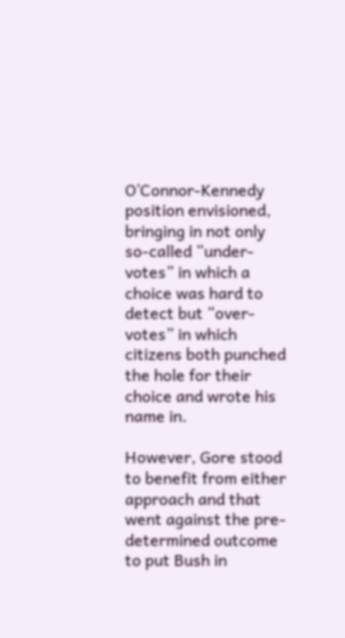O’Connor-Kennedy position envisioned, bringing in not only so-called “under-votes” in which a choice was hard to detect but “over-votes” in which citizens both punched the hole for their choice and wrote his name in.

However, Gore stood to benefit from either approach and that went against the pre-determined outcome to put Bush in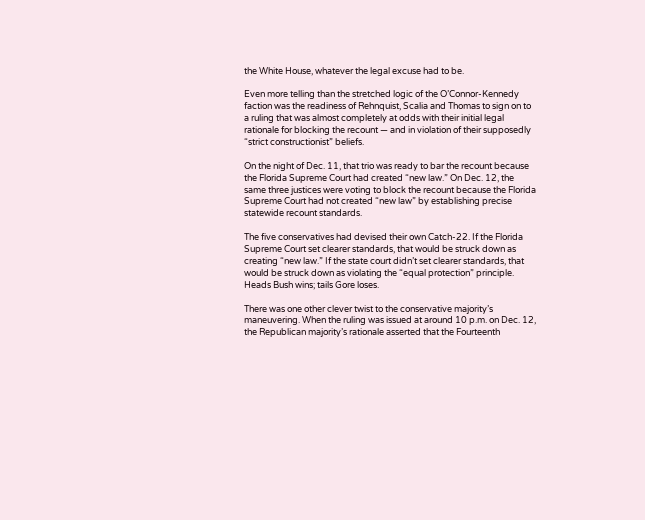the White House, whatever the legal excuse had to be.

Even more telling than the stretched logic of the O’Connor-Kennedy faction was the readiness of Rehnquist, Scalia and Thomas to sign on to a ruling that was almost completely at odds with their initial legal rationale for blocking the recount — and in violation of their supposedly “strict constructionist” beliefs.

On the night of Dec. 11, that trio was ready to bar the recount because the Florida Supreme Court had created “new law.” On Dec. 12, the same three justices were voting to block the recount because the Florida Supreme Court had not created “new law” by establishing precise statewide recount standards.

The five conservatives had devised their own Catch-22. If the Florida Supreme Court set clearer standards, that would be struck down as creating “new law.” If the state court didn’t set clearer standards, that would be struck down as violating the “equal protection” principle. Heads Bush wins; tails Gore loses.

There was one other clever twist to the conservative majority’s maneuvering. When the ruling was issued at around 10 p.m. on Dec. 12, the Republican majority’s rationale asserted that the Fourteenth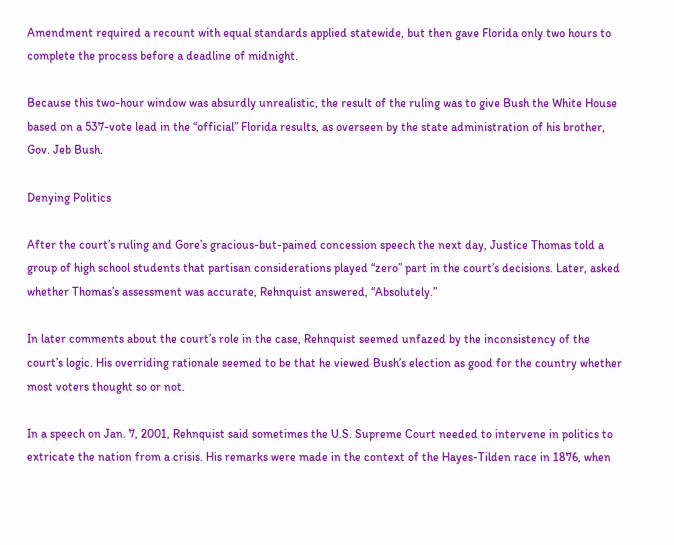Amendment required a recount with equal standards applied statewide, but then gave Florida only two hours to complete the process before a deadline of midnight.

Because this two-hour window was absurdly unrealistic, the result of the ruling was to give Bush the White House based on a 537-vote lead in the “official” Florida results, as overseen by the state administration of his brother, Gov. Jeb Bush.

Denying Politics

After the court’s ruling and Gore’s gracious-but-pained concession speech the next day, Justice Thomas told a group of high school students that partisan considerations played “zero” part in the court’s decisions. Later, asked whether Thomas’s assessment was accurate, Rehnquist answered, “Absolutely.”

In later comments about the court’s role in the case, Rehnquist seemed unfazed by the inconsistency of the court’s logic. His overriding rationale seemed to be that he viewed Bush’s election as good for the country whether most voters thought so or not.

In a speech on Jan. 7, 2001, Rehnquist said sometimes the U.S. Supreme Court needed to intervene in politics to extricate the nation from a crisis. His remarks were made in the context of the Hayes-Tilden race in 1876, when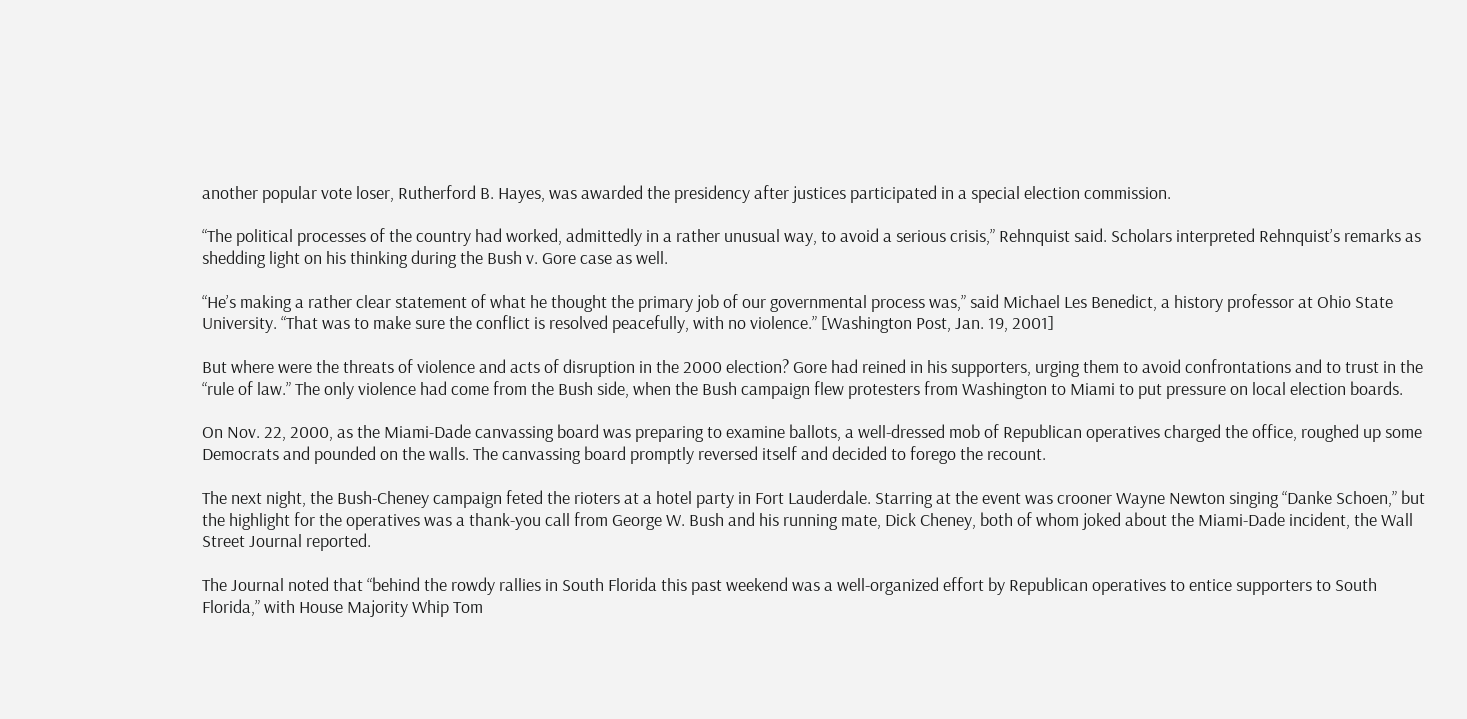another popular vote loser, Rutherford B. Hayes, was awarded the presidency after justices participated in a special election commission.

“The political processes of the country had worked, admittedly in a rather unusual way, to avoid a serious crisis,” Rehnquist said. Scholars interpreted Rehnquist’s remarks as shedding light on his thinking during the Bush v. Gore case as well.

“He’s making a rather clear statement of what he thought the primary job of our governmental process was,” said Michael Les Benedict, a history professor at Ohio State University. “That was to make sure the conflict is resolved peacefully, with no violence.” [Washington Post, Jan. 19, 2001]

But where were the threats of violence and acts of disruption in the 2000 election? Gore had reined in his supporters, urging them to avoid confrontations and to trust in the “rule of law.” The only violence had come from the Bush side, when the Bush campaign flew protesters from Washington to Miami to put pressure on local election boards.

On Nov. 22, 2000, as the Miami-Dade canvassing board was preparing to examine ballots, a well-dressed mob of Republican operatives charged the office, roughed up some Democrats and pounded on the walls. The canvassing board promptly reversed itself and decided to forego the recount.

The next night, the Bush-Cheney campaign feted the rioters at a hotel party in Fort Lauderdale. Starring at the event was crooner Wayne Newton singing “Danke Schoen,” but the highlight for the operatives was a thank-you call from George W. Bush and his running mate, Dick Cheney, both of whom joked about the Miami-Dade incident, the Wall Street Journal reported.

The Journal noted that “behind the rowdy rallies in South Florida this past weekend was a well-organized effort by Republican operatives to entice supporters to South Florida,” with House Majority Whip Tom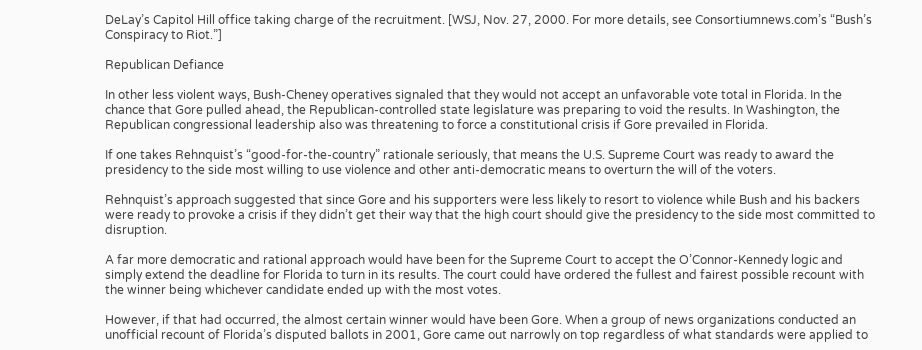DeLay’s Capitol Hill office taking charge of the recruitment. [WSJ, Nov. 27, 2000. For more details, see Consortiumnews.com’s “Bush’s Conspiracy to Riot.”]

Republican Defiance

In other less violent ways, Bush-Cheney operatives signaled that they would not accept an unfavorable vote total in Florida. In the chance that Gore pulled ahead, the Republican-controlled state legislature was preparing to void the results. In Washington, the Republican congressional leadership also was threatening to force a constitutional crisis if Gore prevailed in Florida.

If one takes Rehnquist’s “good-for-the-country” rationale seriously, that means the U.S. Supreme Court was ready to award the presidency to the side most willing to use violence and other anti-democratic means to overturn the will of the voters.

Rehnquist’s approach suggested that since Gore and his supporters were less likely to resort to violence while Bush and his backers were ready to provoke a crisis if they didn’t get their way that the high court should give the presidency to the side most committed to disruption.

A far more democratic and rational approach would have been for the Supreme Court to accept the O’Connor-Kennedy logic and simply extend the deadline for Florida to turn in its results. The court could have ordered the fullest and fairest possible recount with the winner being whichever candidate ended up with the most votes.

However, if that had occurred, the almost certain winner would have been Gore. When a group of news organizations conducted an unofficial recount of Florida’s disputed ballots in 2001, Gore came out narrowly on top regardless of what standards were applied to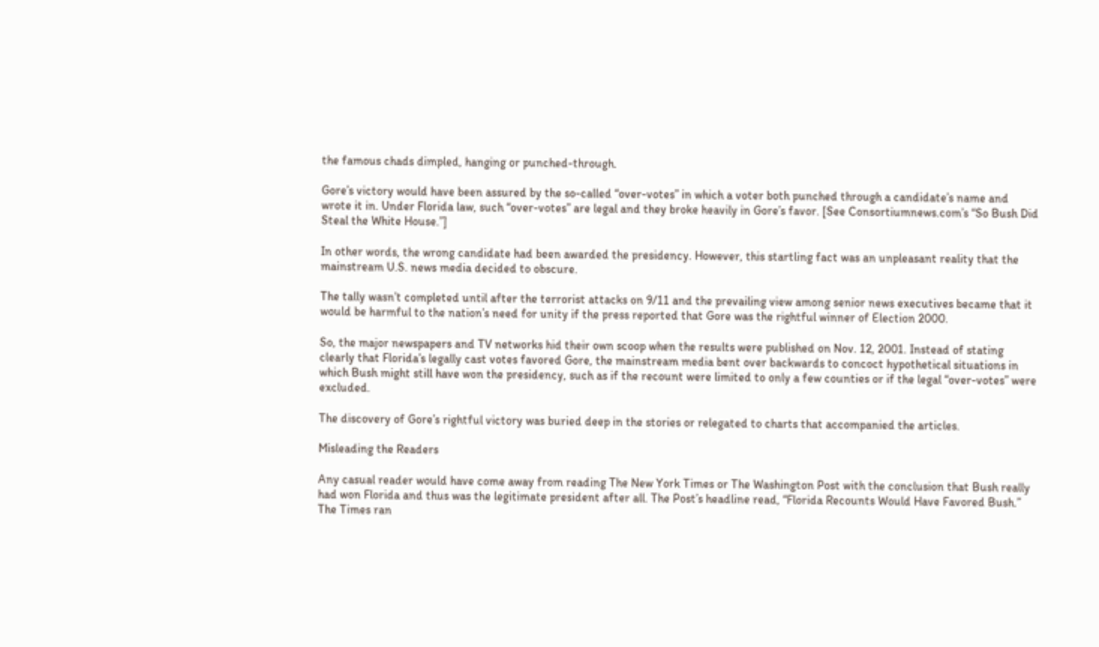the famous chads dimpled, hanging or punched-through.

Gore’s victory would have been assured by the so-called “over-votes” in which a voter both punched through a candidate’s name and wrote it in. Under Florida law, such “over-votes” are legal and they broke heavily in Gore’s favor. [See Consortiumnews.com’s “So Bush Did Steal the White House.”]

In other words, the wrong candidate had been awarded the presidency. However, this startling fact was an unpleasant reality that the mainstream U.S. news media decided to obscure.

The tally wasn’t completed until after the terrorist attacks on 9/11 and the prevailing view among senior news executives became that it would be harmful to the nation’s need for unity if the press reported that Gore was the rightful winner of Election 2000.

So, the major newspapers and TV networks hid their own scoop when the results were published on Nov. 12, 2001. Instead of stating clearly that Florida’s legally cast votes favored Gore, the mainstream media bent over backwards to concoct hypothetical situations in which Bush might still have won the presidency, such as if the recount were limited to only a few counties or if the legal “over-votes” were excluded.

The discovery of Gore’s rightful victory was buried deep in the stories or relegated to charts that accompanied the articles.

Misleading the Readers

Any casual reader would have come away from reading The New York Times or The Washington Post with the conclusion that Bush really had won Florida and thus was the legitimate president after all. The Post’s headline read, “Florida Recounts Would Have Favored Bush.” The Times ran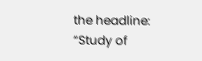the headline: “Study of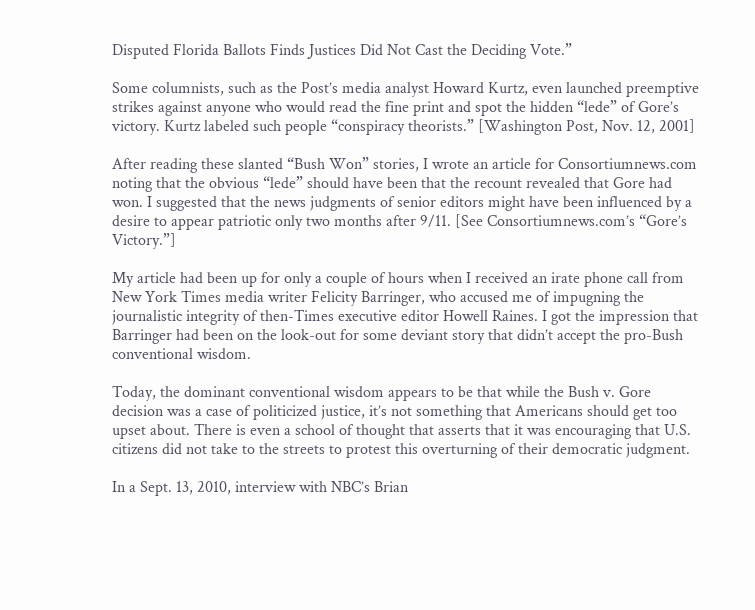Disputed Florida Ballots Finds Justices Did Not Cast the Deciding Vote.”

Some columnists, such as the Post’s media analyst Howard Kurtz, even launched preemptive strikes against anyone who would read the fine print and spot the hidden “lede” of Gore’s victory. Kurtz labeled such people “conspiracy theorists.” [Washington Post, Nov. 12, 2001]

After reading these slanted “Bush Won” stories, I wrote an article for Consortiumnews.com noting that the obvious “lede” should have been that the recount revealed that Gore had won. I suggested that the news judgments of senior editors might have been influenced by a desire to appear patriotic only two months after 9/11. [See Consortiumnews.com’s “Gore’s Victory.”]

My article had been up for only a couple of hours when I received an irate phone call from New York Times media writer Felicity Barringer, who accused me of impugning the journalistic integrity of then-Times executive editor Howell Raines. I got the impression that Barringer had been on the look-out for some deviant story that didn’t accept the pro-Bush conventional wisdom.

Today, the dominant conventional wisdom appears to be that while the Bush v. Gore decision was a case of politicized justice, it’s not something that Americans should get too upset about. There is even a school of thought that asserts that it was encouraging that U.S. citizens did not take to the streets to protest this overturning of their democratic judgment.

In a Sept. 13, 2010, interview with NBC’s Brian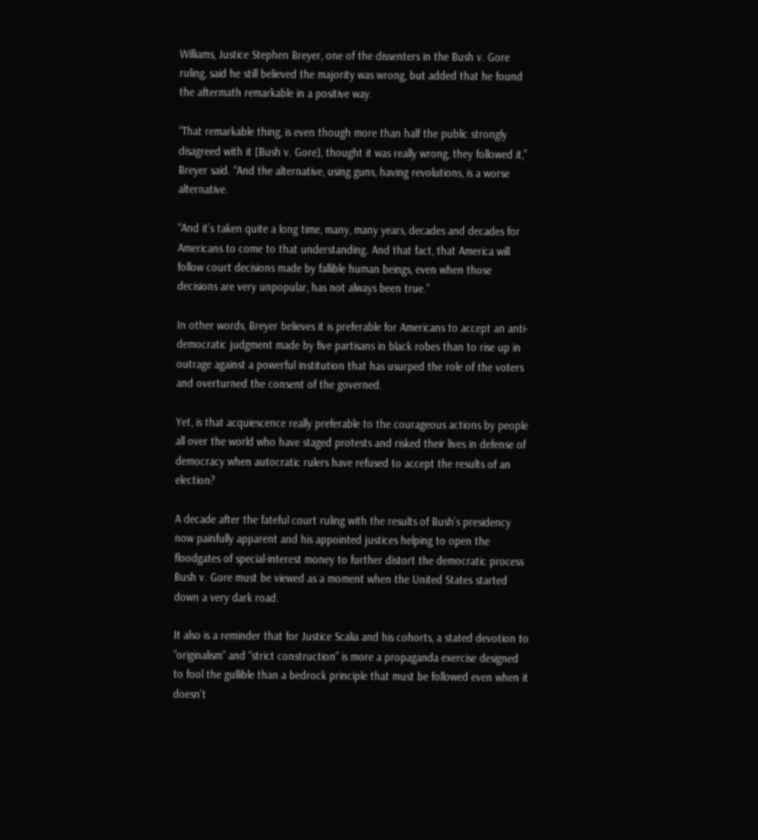Williams, Justice Stephen Breyer, one of the dissenters in the Bush v. Gore ruling, said he still believed the majority was wrong, but added that he found the aftermath remarkable in a positive way.

“That remarkable thing, is even though more than half the public strongly disagreed with it [Bush v. Gore], thought it was really wrong, they followed it,” Breyer said. “And the alternative, using guns, having revolutions, is a worse alternative.

“And it’s taken quite a long time, many, many years, decades and decades for Americans to come to that understanding. And that fact, that America will follow court decisions made by fallible human beings, even when those decisions are very unpopular, has not always been true.”

In other words, Breyer believes it is preferable for Americans to accept an anti-democratic judgment made by five partisans in black robes than to rise up in outrage against a powerful institution that has usurped the role of the voters and overturned the consent of the governed.

Yet, is that acquiescence really preferable to the courageous actions by people all over the world who have staged protests and risked their lives in defense of democracy when autocratic rulers have refused to accept the results of an election?

A decade after the fateful court ruling with the results of Bush’s presidency now painfully apparent and his appointed justices helping to open the floodgates of special-interest money to further distort the democratic process Bush v. Gore must be viewed as a moment when the United States started down a very dark road.

It also is a reminder that for Justice Scalia and his cohorts, a stated devotion to “originalism” and “strict construction” is more a propaganda exercise designed to fool the gullible than a bedrock principle that must be followed even when it doesn’t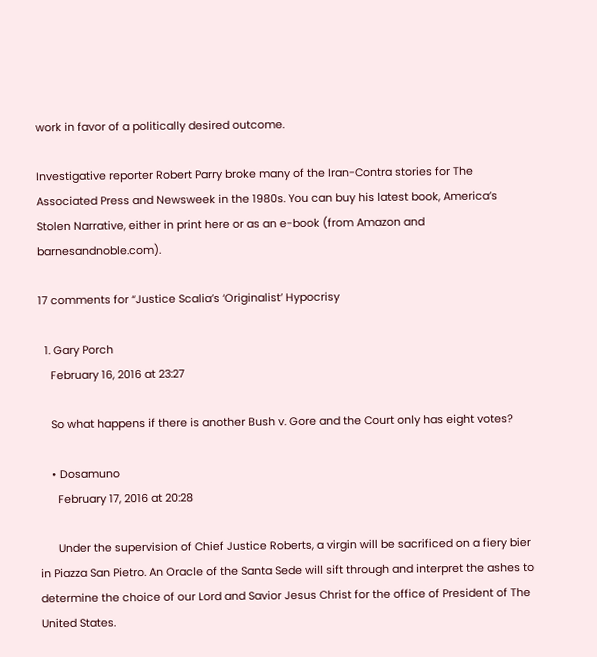work in favor of a politically desired outcome.

Investigative reporter Robert Parry broke many of the Iran-Contra stories for The Associated Press and Newsweek in the 1980s. You can buy his latest book, America’s Stolen Narrative, either in print here or as an e-book (from Amazon and barnesandnoble.com).

17 comments for “Justice Scalia’s ‘Originalist’ Hypocrisy

  1. Gary Porch
    February 16, 2016 at 23:27

    So what happens if there is another Bush v. Gore and the Court only has eight votes?

    • Dosamuno
      February 17, 2016 at 20:28

      Under the supervision of Chief Justice Roberts, a virgin will be sacrificed on a fiery bier in Piazza San Pietro. An Oracle of the Santa Sede will sift through and interpret the ashes to determine the choice of our Lord and Savior Jesus Christ for the office of President of The United States.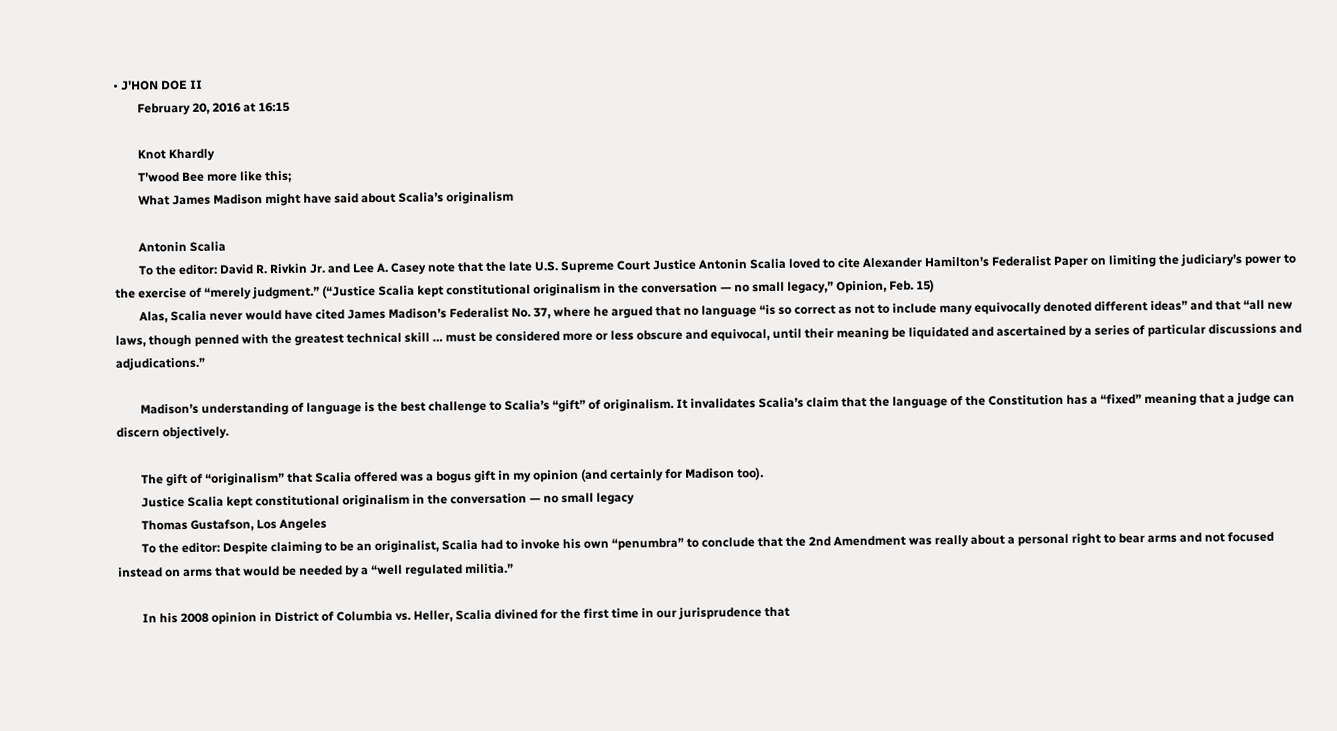• J'HON DOE II
        February 20, 2016 at 16:15

        Knot Khardly
        T’wood Bee more like this;
        What James Madison might have said about Scalia’s originalism

        Antonin Scalia
        To the editor: David R. Rivkin Jr. and Lee A. Casey note that the late U.S. Supreme Court Justice Antonin Scalia loved to cite Alexander Hamilton’s Federalist Paper on limiting the judiciary’s power to the exercise of “merely judgment.” (“Justice Scalia kept constitutional originalism in the conversation — no small legacy,” Opinion, Feb. 15)
        Alas, Scalia never would have cited James Madison’s Federalist No. 37, where he argued that no language “is so correct as not to include many equivocally denoted different ideas” and that “all new laws, though penned with the greatest technical skill … must be considered more or less obscure and equivocal, until their meaning be liquidated and ascertained by a series of particular discussions and adjudications.”

        Madison’s understanding of language is the best challenge to Scalia’s “gift” of originalism. It invalidates Scalia’s claim that the language of the Constitution has a “fixed” meaning that a judge can discern objectively.

        The gift of “originalism” that Scalia offered was a bogus gift in my opinion (and certainly for Madison too).
        Justice Scalia kept constitutional originalism in the conversation — no small legacy
        Thomas Gustafson, Los Angeles
        To the editor: Despite claiming to be an originalist, Scalia had to invoke his own “penumbra” to conclude that the 2nd Amendment was really about a personal right to bear arms and not focused instead on arms that would be needed by a “well regulated militia.”

        In his 2008 opinion in District of Columbia vs. Heller, Scalia divined for the first time in our jurisprudence that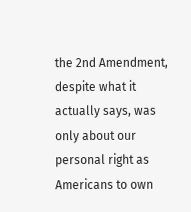the 2nd Amendment, despite what it actually says, was only about our personal right as Americans to own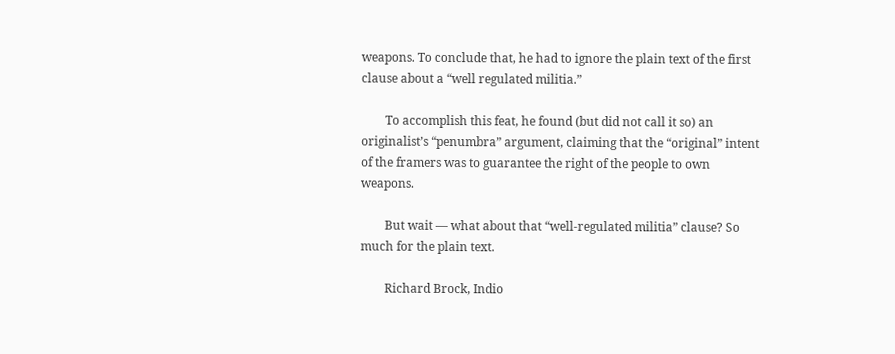weapons. To conclude that, he had to ignore the plain text of the first clause about a “well regulated militia.”

        To accomplish this feat, he found (but did not call it so) an originalist’s “penumbra” argument, claiming that the “original” intent of the framers was to guarantee the right of the people to own weapons.

        But wait — what about that “well-regulated militia” clause? So much for the plain text.

        Richard Brock, Indio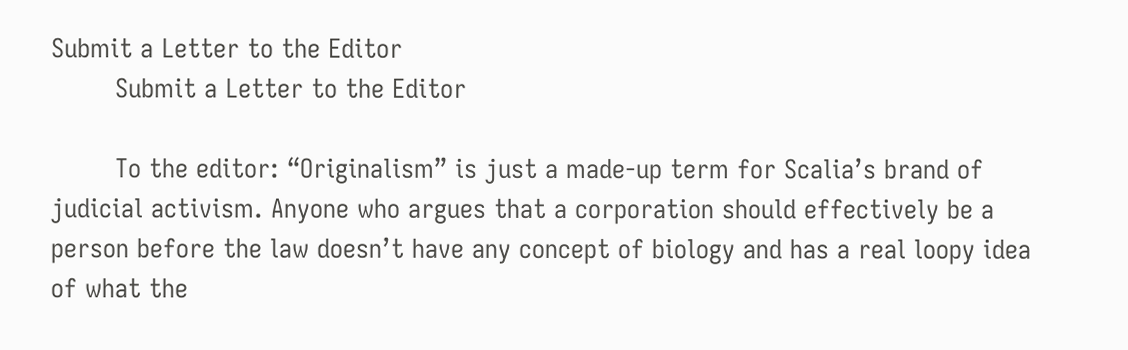Submit a Letter to the Editor
        Submit a Letter to the Editor

        To the editor: “Originalism” is just a made-up term for Scalia’s brand of judicial activism. Anyone who argues that a corporation should effectively be a person before the law doesn’t have any concept of biology and has a real loopy idea of what the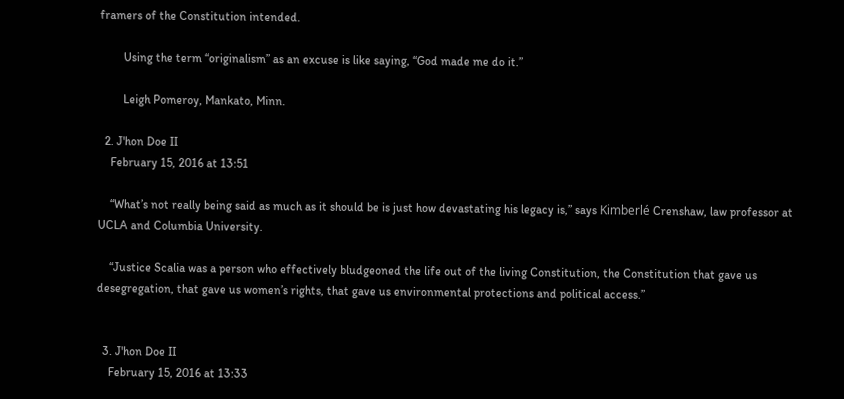framers of the Constitution intended.

        Using the term “originalism” as an excuse is like saying, “God made me do it.”

        Leigh Pomeroy, Mankato, Minn.

  2. J'hon Doe II
    February 15, 2016 at 13:51

    “What’s not really being said as much as it should be is just how devastating his legacy is,” says Kimberlé Crenshaw, law professor at UCLA and Columbia University.

    “Justice Scalia was a person who effectively bludgeoned the life out of the living Constitution, the Constitution that gave us desegregation, that gave us women’s rights, that gave us environmental protections and political access.”


  3. J'hon Doe II
    February 15, 2016 at 13:33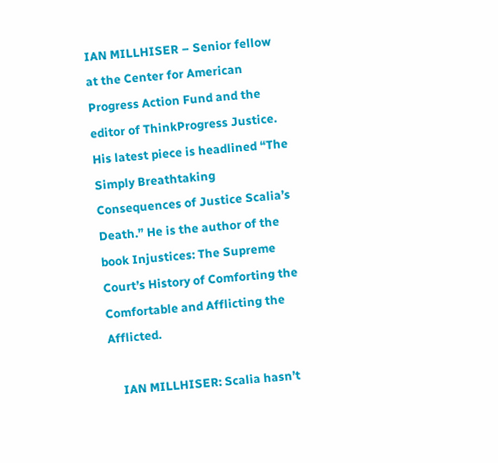IAN MILLHISER – Senior fellow at the Center for American Progress Action Fund and the editor of ThinkProgress Justice. His latest piece is headlined “The Simply Breathtaking Consequences of Justice Scalia’s Death.” He is the author of the book Injustices: The Supreme Court’s History of Comforting the Comfortable and Afflicting the Afflicted.

    IAN MILLHISER: Scalia hasn’t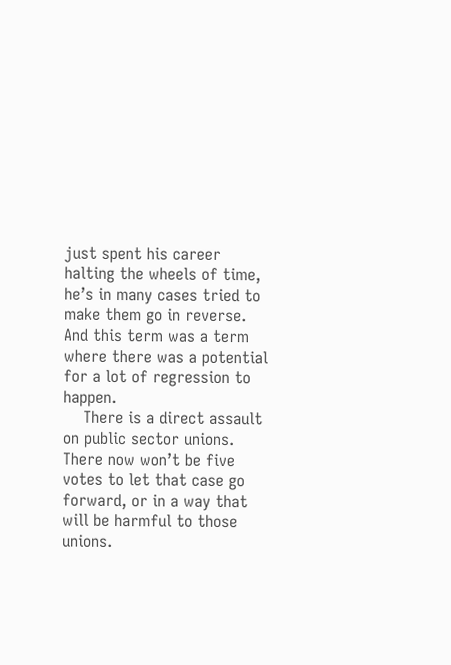just spent his career halting the wheels of time, he’s in many cases tried to make them go in reverse. And this term was a term where there was a potential for a lot of regression to happen.
    There is a direct assault on public sector unions. There now won’t be five votes to let that case go forward, or in a way that will be harmful to those unions.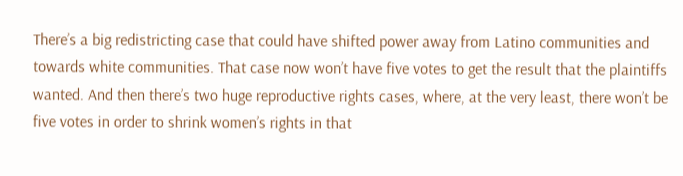There’s a big redistricting case that could have shifted power away from Latino communities and towards white communities. That case now won’t have five votes to get the result that the plaintiffs wanted. And then there’s two huge reproductive rights cases, where, at the very least, there won’t be five votes in order to shrink women’s rights in that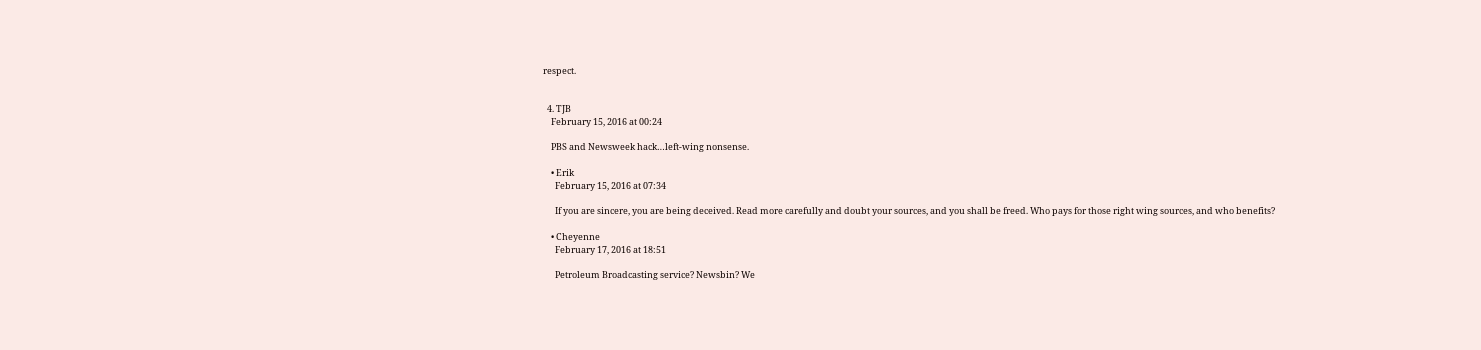respect.


  4. TJB
    February 15, 2016 at 00:24

    PBS and Newsweek hack…left-wing nonsense.

    • Erik
      February 15, 2016 at 07:34

      If you are sincere, you are being deceived. Read more carefully and doubt your sources, and you shall be freed. Who pays for those right wing sources, and who benefits?

    • Cheyenne
      February 17, 2016 at 18:51

      Petroleum Broadcasting service? Newsbin? We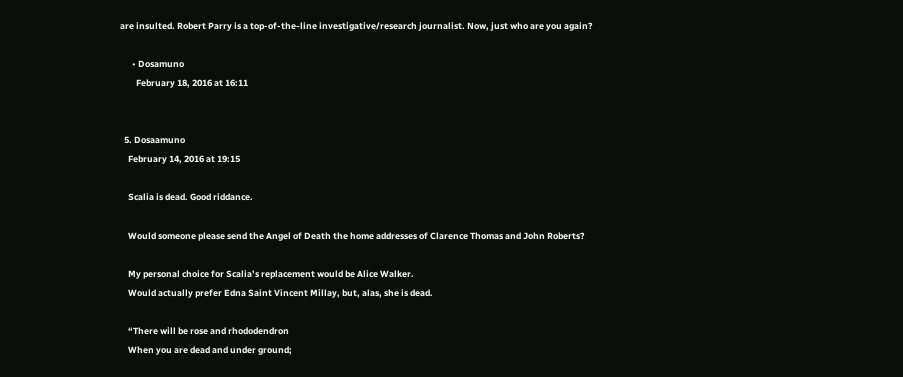are insulted. Robert Parry is a top-of-the-line investigative/research journalist. Now, just who are you again?

      • Dosamuno
        February 18, 2016 at 16:11


  5. Dosaamuno
    February 14, 2016 at 19:15

    Scalia is dead. Good riddance.

    Would someone please send the Angel of Death the home addresses of Clarence Thomas and John Roberts?

    My personal choice for Scalia’s replacement would be Alice Walker.
    Would actually prefer Edna Saint Vincent Millay, but, alas, she is dead.

    “There will be rose and rhododendron
    When you are dead and under ground;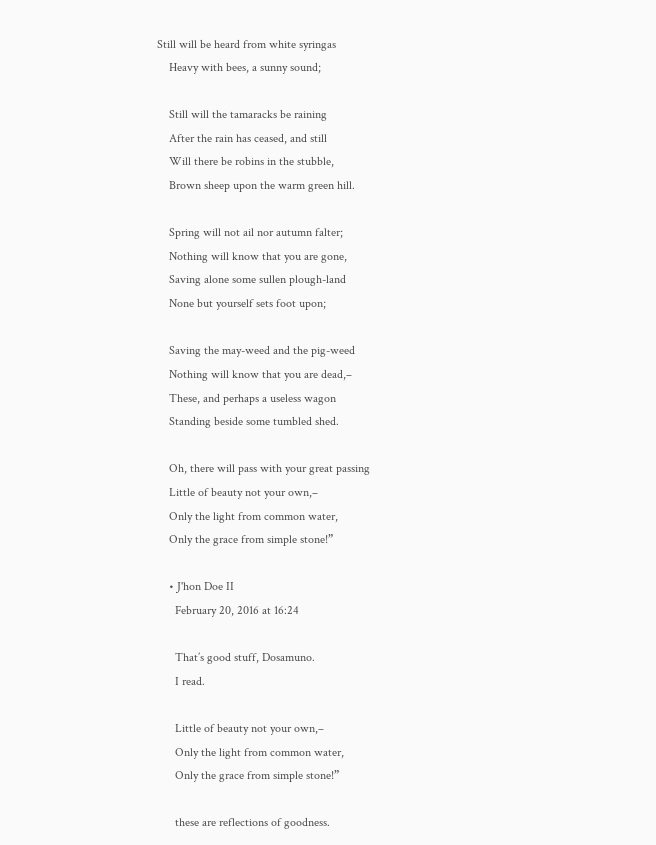Still will be heard from white syringas
    Heavy with bees, a sunny sound;

    Still will the tamaracks be raining
    After the rain has ceased, and still
    Will there be robins in the stubble,
    Brown sheep upon the warm green hill.

    Spring will not ail nor autumn falter;
    Nothing will know that you are gone,
    Saving alone some sullen plough-land
    None but yourself sets foot upon;

    Saving the may-weed and the pig-weed
    Nothing will know that you are dead,–
    These, and perhaps a useless wagon
    Standing beside some tumbled shed.

    Oh, there will pass with your great passing
    Little of beauty not your own,–
    Only the light from common water,
    Only the grace from simple stone!”

    • J'hon Doe II
      February 20, 2016 at 16:24

      That’s good stuff, Dosamuno.
      I read.

      Little of beauty not your own,–
      Only the light from common water,
      Only the grace from simple stone!”

      these are reflections of goodness.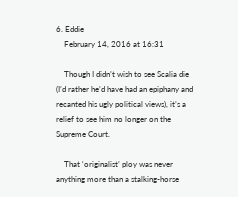6. Eddie
    February 14, 2016 at 16:31

    Though I didn’t wish to see Scalia die (I’d rather he’d have had an epiphany and recanted his ugly political views), it’s a relief to see him no longer on the Supreme Court.

    That ‘originalist’ ploy was never anything more than a stalking-horse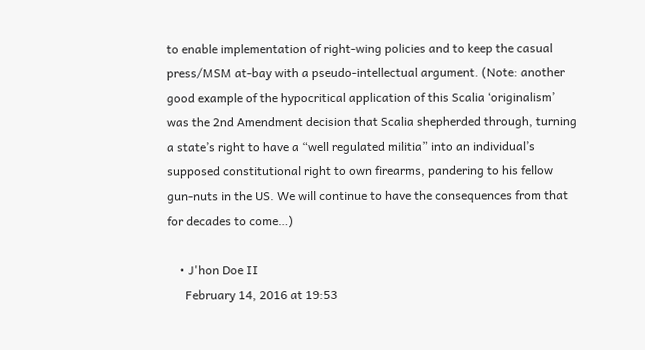to enable implementation of right-wing policies and to keep the casual press/MSM at-bay with a pseudo-intellectual argument. (Note: another good example of the hypocritical application of this Scalia ‘originalism’ was the 2nd Amendment decision that Scalia shepherded through, turning a state’s right to have a “well regulated militia” into an individual’s supposed constitutional right to own firearms, pandering to his fellow gun-nuts in the US. We will continue to have the consequences from that for decades to come…)

    • J'hon Doe II
      February 14, 2016 at 19:53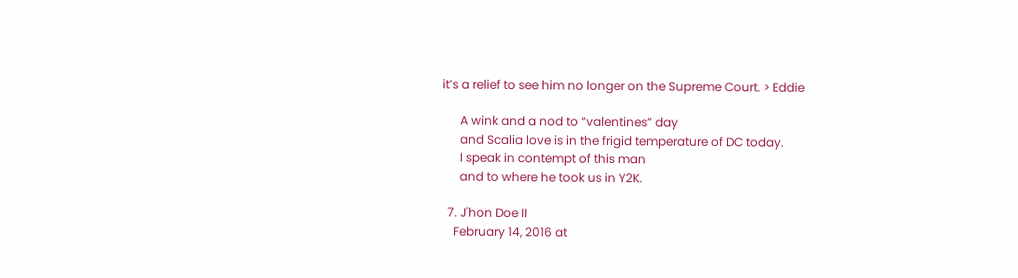it’s a relief to see him no longer on the Supreme Court. > Eddie

      A wink and a nod to “valentines” day
      and Scalia love is in the frigid temperature of DC today.
      I speak in contempt of this man
      and to where he took us in Y2K.

  7. J'hon Doe II
    February 14, 2016 at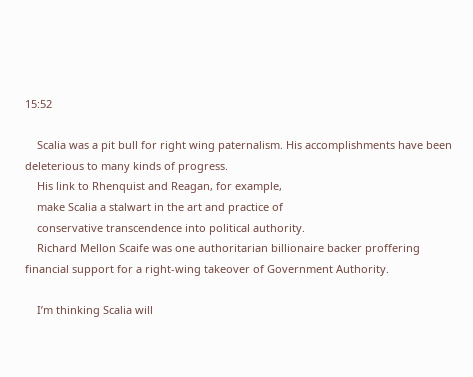15:52

    Scalia was a pit bull for right wing paternalism. His accomplishments have been deleterious to many kinds of progress.
    His link to Rhenquist and Reagan, for example,
    make Scalia a stalwart in the art and practice of
    conservative transcendence into political authority.
    Richard Mellon Scaife was one authoritarian billionaire backer proffering financial support for a right-wing takeover of Government Authority.

    I’m thinking Scalia will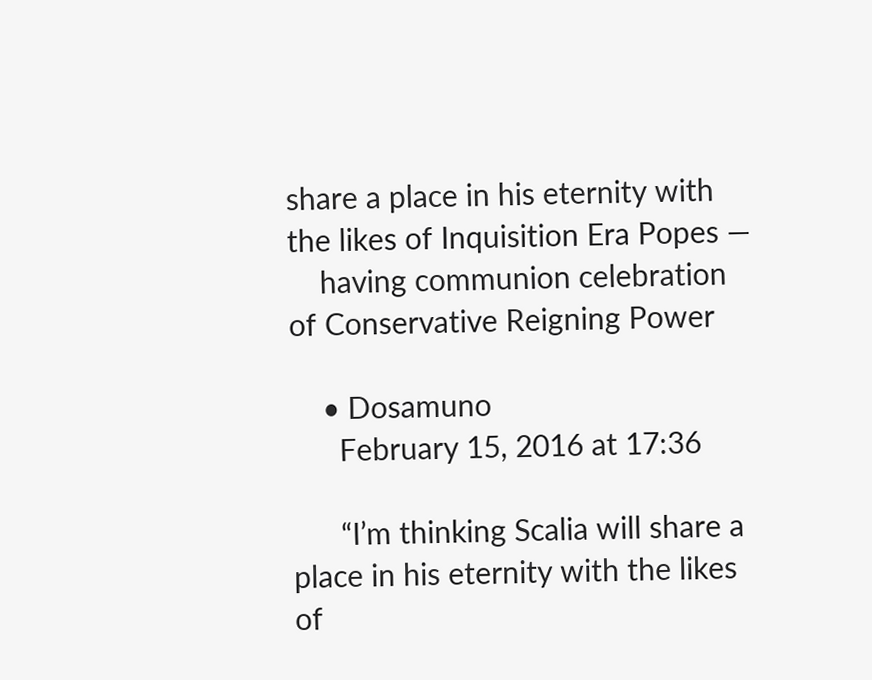share a place in his eternity with the likes of Inquisition Era Popes —
    having communion celebration of Conservative Reigning Power

    • Dosamuno
      February 15, 2016 at 17:36

      “I’m thinking Scalia will share a place in his eternity with the likes of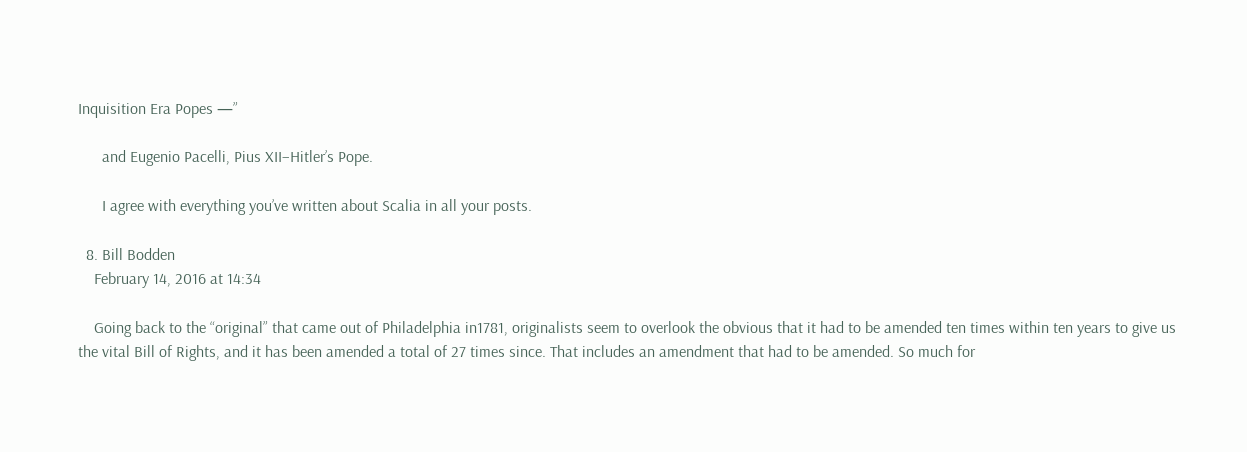Inquisition Era Popes —”

      and Eugenio Pacelli, Pius XII–Hitler’s Pope.

      I agree with everything you’ve written about Scalia in all your posts.

  8. Bill Bodden
    February 14, 2016 at 14:34

    Going back to the “original” that came out of Philadelphia in1781, originalists seem to overlook the obvious that it had to be amended ten times within ten years to give us the vital Bill of Rights, and it has been amended a total of 27 times since. That includes an amendment that had to be amended. So much for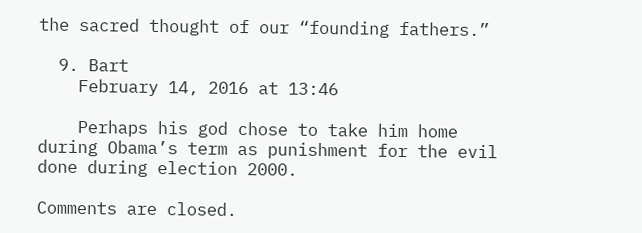the sacred thought of our “founding fathers.”

  9. Bart
    February 14, 2016 at 13:46

    Perhaps his god chose to take him home during Obama’s term as punishment for the evil done during election 2000.

Comments are closed.